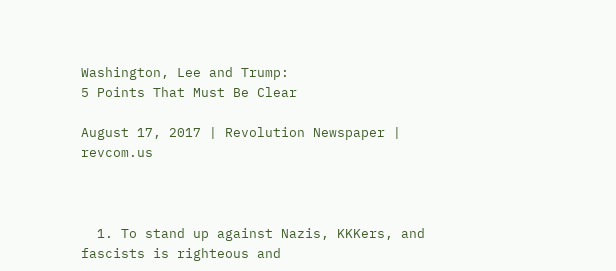Washington, Lee and Trump:
5 Points That Must Be Clear

August 17, 2017 | Revolution Newspaper | revcom.us



  1. To stand up against Nazis, KKKers, and fascists is righteous and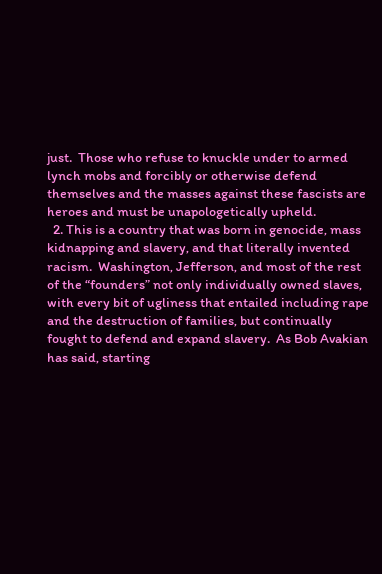just.  Those who refuse to knuckle under to armed lynch mobs and forcibly or otherwise defend themselves and the masses against these fascists are heroes and must be unapologetically upheld.
  2. This is a country that was born in genocide, mass kidnapping and slavery, and that literally invented racism.  Washington, Jefferson, and most of the rest of the “founders” not only individually owned slaves, with every bit of ugliness that entailed including rape and the destruction of families, but continually fought to defend and expand slavery.  As Bob Avakian has said, starting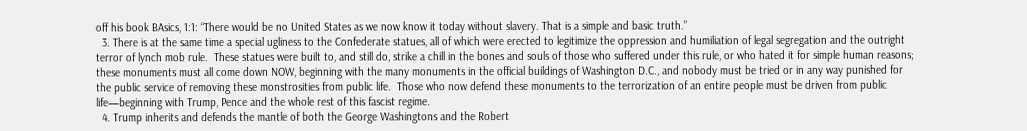off his book BAsics, 1:1: “There would be no United States as we now know it today without slavery. That is a simple and basic truth.”
  3. There is at the same time a special ugliness to the Confederate statues, all of which were erected to legitimize the oppression and humiliation of legal segregation and the outright terror of lynch mob rule.  These statues were built to, and still do, strike a chill in the bones and souls of those who suffered under this rule, or who hated it for simple human reasons; these monuments must all come down NOW, beginning with the many monuments in the official buildings of Washington D.C., and nobody must be tried or in any way punished for the public service of removing these monstrosities from public life.  Those who now defend these monuments to the terrorization of an entire people must be driven from public life—beginning with Trump, Pence and the whole rest of this fascist regime.
  4. Trump inherits and defends the mantle of both the George Washingtons and the Robert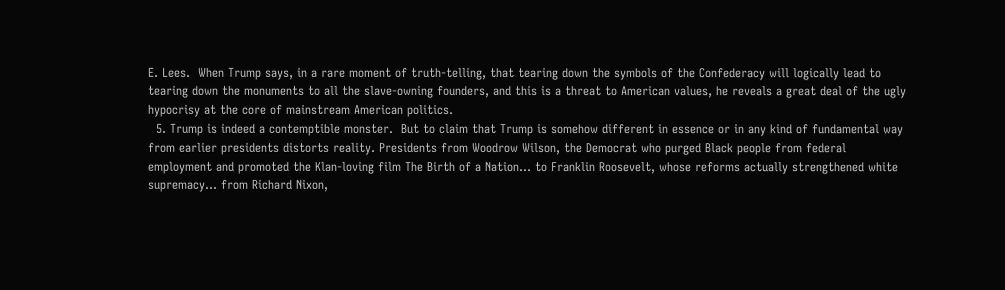E. Lees.  When Trump says, in a rare moment of truth-telling, that tearing down the symbols of the Confederacy will logically lead to tearing down the monuments to all the slave-owning founders, and this is a threat to American values, he reveals a great deal of the ugly hypocrisy at the core of mainstream American politics.
  5. Trump is indeed a contemptible monster.  But to claim that Trump is somehow different in essence or in any kind of fundamental way from earlier presidents distorts reality. Presidents from Woodrow Wilson, the Democrat who purged Black people from federal employment and promoted the Klan-loving film The Birth of a Nation... to Franklin Roosevelt, whose reforms actually strengthened white supremacy... from Richard Nixon,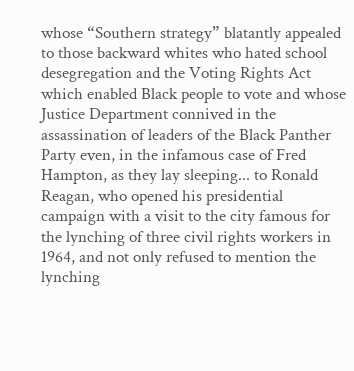whose “Southern strategy” blatantly appealed to those backward whites who hated school desegregation and the Voting Rights Act which enabled Black people to vote and whose Justice Department connived in the assassination of leaders of the Black Panther Party even, in the infamous case of Fred Hampton, as they lay sleeping... to Ronald Reagan, who opened his presidential campaign with a visit to the city famous for the lynching of three civil rights workers in 1964, and not only refused to mention the lynching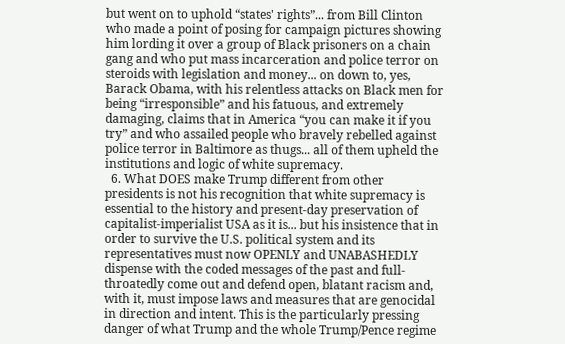but went on to uphold “states' rights”... from Bill Clinton who made a point of posing for campaign pictures showing him lording it over a group of Black prisoners on a chain gang and who put mass incarceration and police terror on steroids with legislation and money... on down to, yes, Barack Obama, with his relentless attacks on Black men for being “irresponsible” and his fatuous, and extremely damaging, claims that in America “you can make it if you try” and who assailed people who bravely rebelled against police terror in Baltimore as thugs... all of them upheld the institutions and logic of white supremacy.
  6. What DOES make Trump different from other presidents is not his recognition that white supremacy is essential to the history and present-day preservation of capitalist-imperialist USA as it is... but his insistence that in order to survive the U.S. political system and its representatives must now OPENLY and UNABASHEDLY dispense with the coded messages of the past and full-throatedly come out and defend open, blatant racism and, with it, must impose laws and measures that are genocidal in direction and intent. This is the particularly pressing danger of what Trump and the whole Trump/Pence regime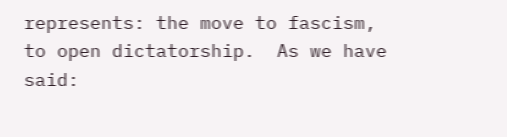represents: the move to fascism, to open dictatorship.  As we have said: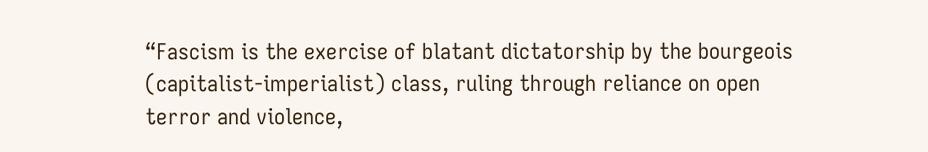“Fascism is the exercise of blatant dictatorship by the bourgeois (capitalist-imperialist) class, ruling through reliance on open terror and violence,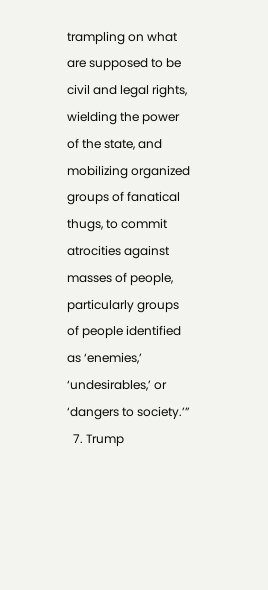trampling on what are supposed to be civil and legal rights, wielding the power of the state, and mobilizing organized groups of fanatical thugs, to commit atrocities against masses of people, particularly groups of people identified as ‘enemies,’ ‘undesirables,’ or ‘dangers to society.’”
  7. Trump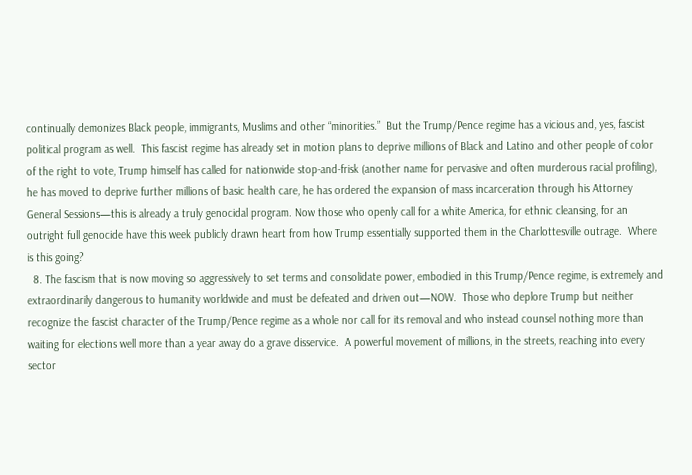continually demonizes Black people, immigrants, Muslims and other “minorities.”  But the Trump/Pence regime has a vicious and, yes, fascist political program as well.  This fascist regime has already set in motion plans to deprive millions of Black and Latino and other people of color of the right to vote, Trump himself has called for nationwide stop-and-frisk (another name for pervasive and often murderous racial profiling), he has moved to deprive further millions of basic health care, he has ordered the expansion of mass incarceration through his Attorney General Sessions—this is already a truly genocidal program. Now those who openly call for a white America, for ethnic cleansing, for an outright full genocide have this week publicly drawn heart from how Trump essentially supported them in the Charlottesville outrage.  Where is this going?
  8. The fascism that is now moving so aggressively to set terms and consolidate power, embodied in this Trump/Pence regime, is extremely and extraordinarily dangerous to humanity worldwide and must be defeated and driven out—NOW.  Those who deplore Trump but neither recognize the fascist character of the Trump/Pence regime as a whole nor call for its removal and who instead counsel nothing more than waiting for elections well more than a year away do a grave disservice.  A powerful movement of millions, in the streets, reaching into every sector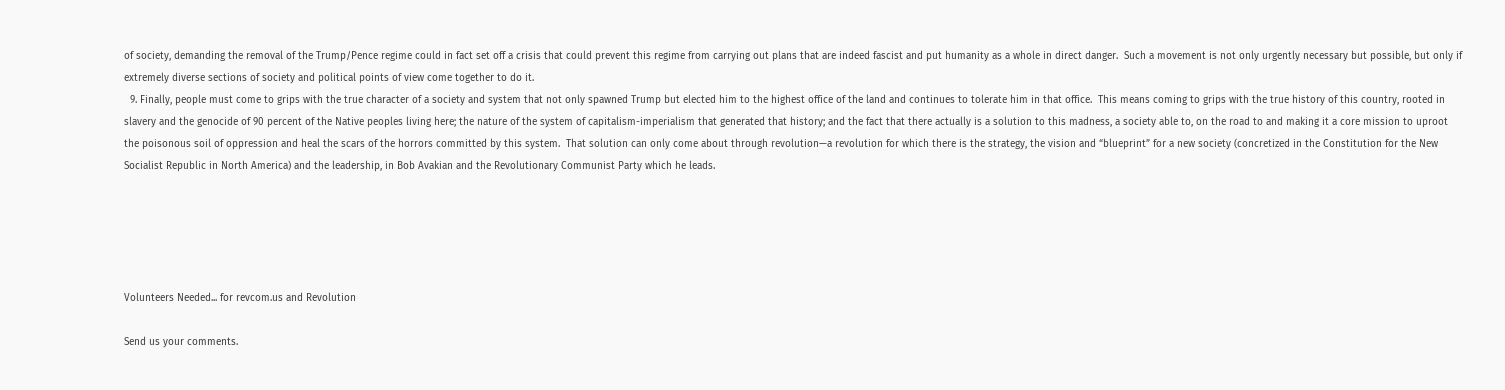of society, demanding the removal of the Trump/Pence regime could in fact set off a crisis that could prevent this regime from carrying out plans that are indeed fascist and put humanity as a whole in direct danger.  Such a movement is not only urgently necessary but possible, but only if extremely diverse sections of society and political points of view come together to do it.
  9. Finally, people must come to grips with the true character of a society and system that not only spawned Trump but elected him to the highest office of the land and continues to tolerate him in that office.  This means coming to grips with the true history of this country, rooted in slavery and the genocide of 90 percent of the Native peoples living here; the nature of the system of capitalism-imperialism that generated that history; and the fact that there actually is a solution to this madness, a society able to, on the road to and making it a core mission to uproot the poisonous soil of oppression and heal the scars of the horrors committed by this system.  That solution can only come about through revolution—a revolution for which there is the strategy, the vision and “blueprint” for a new society (concretized in the Constitution for the New Socialist Republic in North America) and the leadership, in Bob Avakian and the Revolutionary Communist Party which he leads.





Volunteers Needed... for revcom.us and Revolution

Send us your comments.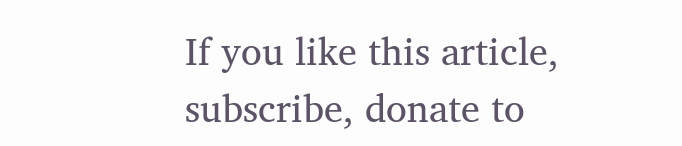If you like this article, subscribe, donate to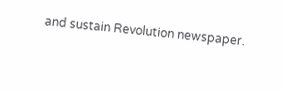and sustain Revolution newspaper.